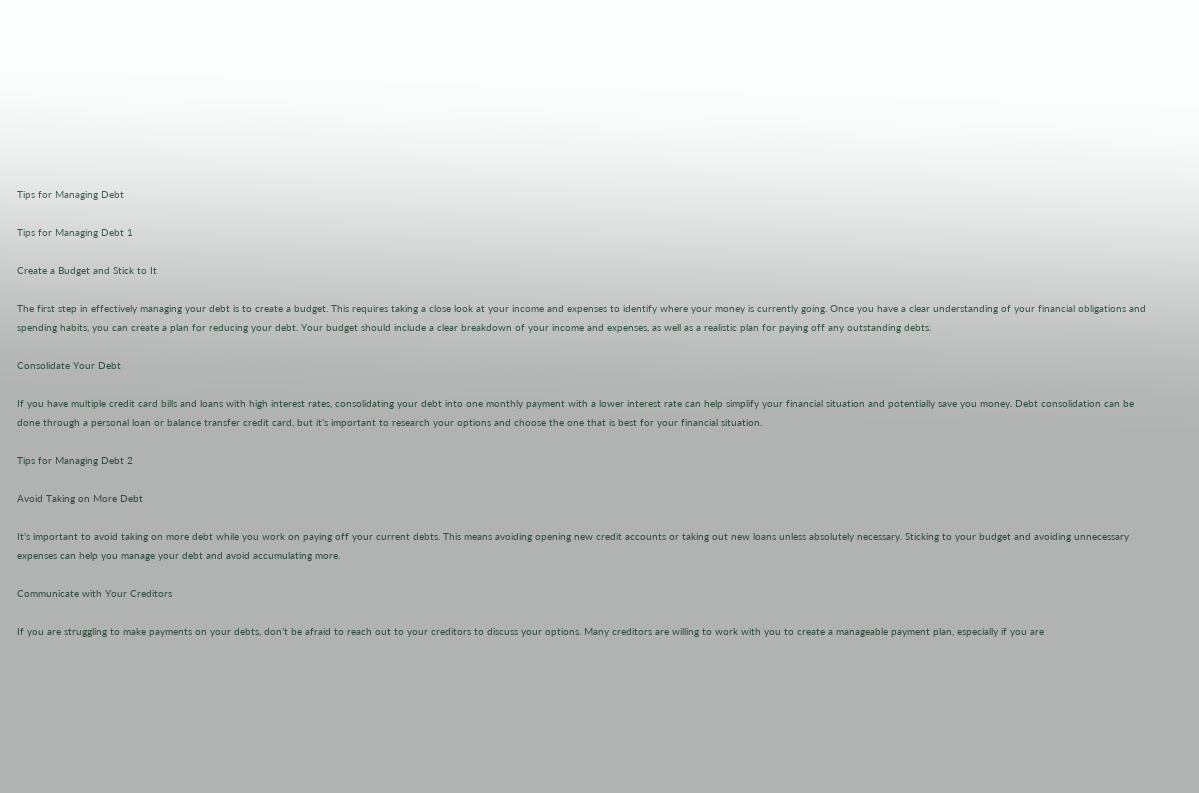Tips for Managing Debt

Tips for Managing Debt 1

Create a Budget and Stick to It

The first step in effectively managing your debt is to create a budget. This requires taking a close look at your income and expenses to identify where your money is currently going. Once you have a clear understanding of your financial obligations and spending habits, you can create a plan for reducing your debt. Your budget should include a clear breakdown of your income and expenses, as well as a realistic plan for paying off any outstanding debts.

Consolidate Your Debt

If you have multiple credit card bills and loans with high interest rates, consolidating your debt into one monthly payment with a lower interest rate can help simplify your financial situation and potentially save you money. Debt consolidation can be done through a personal loan or balance transfer credit card, but it’s important to research your options and choose the one that is best for your financial situation.

Tips for Managing Debt 2

Avoid Taking on More Debt

It’s important to avoid taking on more debt while you work on paying off your current debts. This means avoiding opening new credit accounts or taking out new loans unless absolutely necessary. Sticking to your budget and avoiding unnecessary expenses can help you manage your debt and avoid accumulating more.

Communicate with Your Creditors

If you are struggling to make payments on your debts, don’t be afraid to reach out to your creditors to discuss your options. Many creditors are willing to work with you to create a manageable payment plan, especially if you are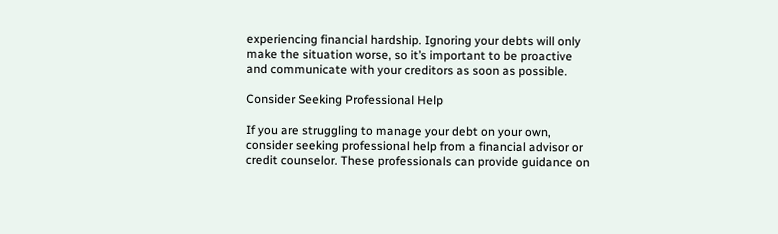experiencing financial hardship. Ignoring your debts will only make the situation worse, so it’s important to be proactive and communicate with your creditors as soon as possible.

Consider Seeking Professional Help

If you are struggling to manage your debt on your own, consider seeking professional help from a financial advisor or credit counselor. These professionals can provide guidance on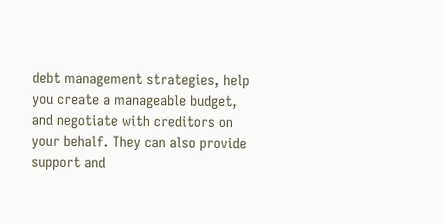debt management strategies, help you create a manageable budget, and negotiate with creditors on your behalf. They can also provide support and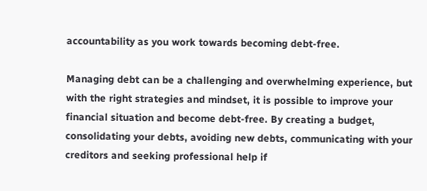accountability as you work towards becoming debt-free.

Managing debt can be a challenging and overwhelming experience, but with the right strategies and mindset, it is possible to improve your financial situation and become debt-free. By creating a budget, consolidating your debts, avoiding new debts, communicating with your creditors and seeking professional help if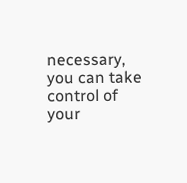necessary, you can take control of your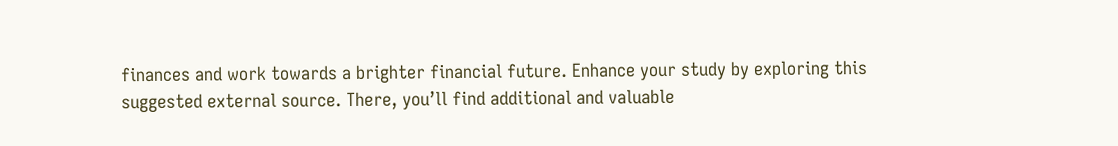finances and work towards a brighter financial future. Enhance your study by exploring this suggested external source. There, you’ll find additional and valuable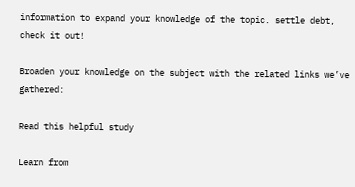information to expand your knowledge of the topic. settle debt, check it out!

Broaden your knowledge on the subject with the related links we’ve gathered:

Read this helpful study

Learn from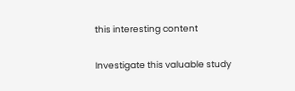this interesting content

Investigate this valuable study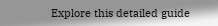Explore this detailed guide